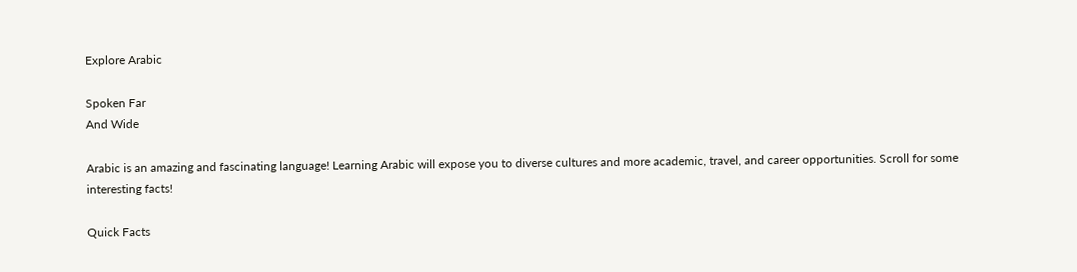Explore Arabic

Spoken Far
And Wide

Arabic is an amazing and fascinating language! Learning Arabic will expose you to diverse cultures and more academic, travel, and career opportunities. Scroll for some interesting facts!

Quick Facts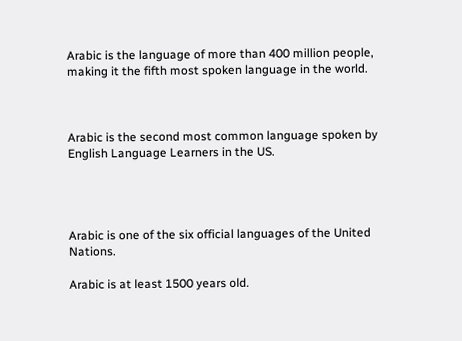Arabic is the language of more than 400 million people, making it the fifth most spoken language in the world.



Arabic is the second most common language spoken by English Language Learners in the US.




Arabic is one of the six official languages of the United Nations.

Arabic is at least 1500 years old.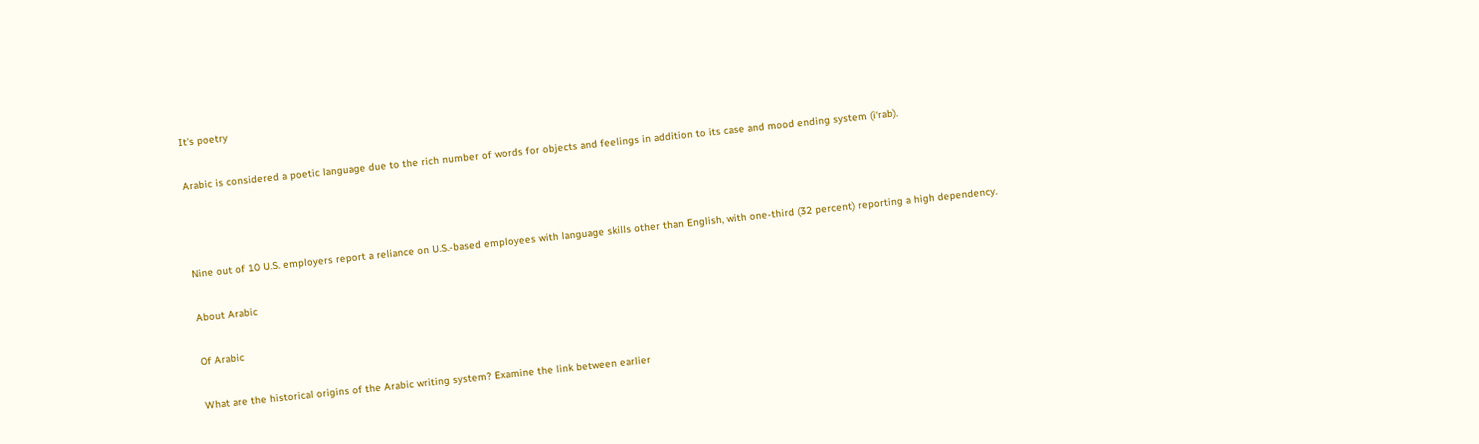It's poetry

Arabic is considered a poetic language due to the rich number of words for objects and feelings in addition to its case and mood ending system (i‘rab).



Nine out of 10 U.S. employers report a reliance on U.S.-based employees with language skills other than English, with one-third (32 percent) reporting a high dependency.

About Arabic

Of Arabic

What are the historical origins of the Arabic writing system? Examine the link between earlier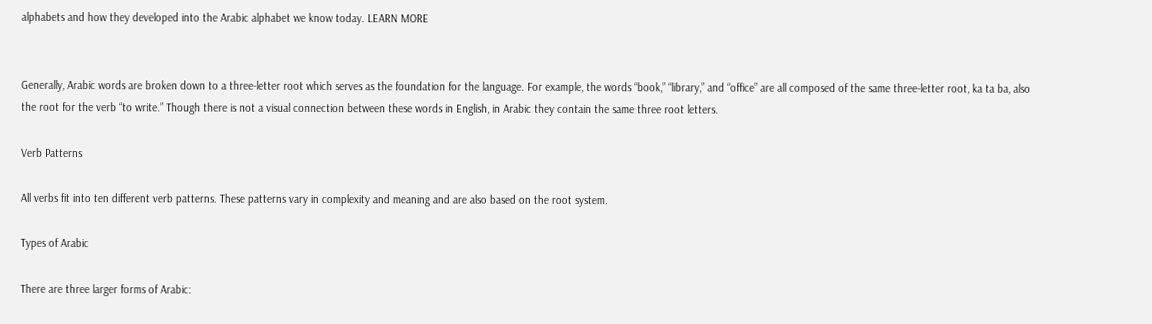alphabets and how they developed into the Arabic alphabet we know today. LEARN MORE


Generally, Arabic words are broken down to a three-letter root which serves as the foundation for the language. For example, the words “book,” “library,” and “office” are all composed of the same three-letter root, ka ta ba, also the root for the verb “to write.” Though there is not a visual connection between these words in English, in Arabic they contain the same three root letters.

Verb Patterns

All verbs fit into ten different verb patterns. These patterns vary in complexity and meaning and are also based on the root system.

Types of Arabic

There are three larger forms of Arabic: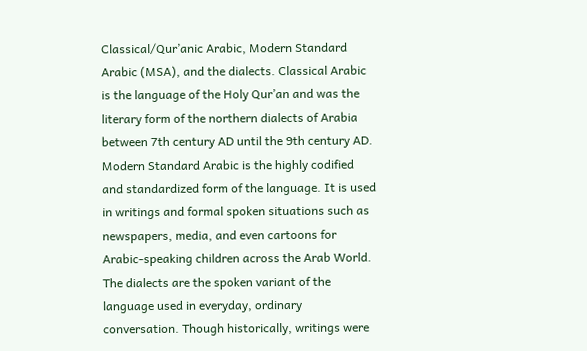Classical/Qur’anic Arabic, Modern Standard Arabic (MSA), and the dialects. Classical Arabic is the language of the Holy Qur’an and was the literary form of the northern dialects of Arabia between 7th century AD until the 9th century AD. Modern Standard Arabic is the highly codified and standardized form of the language. It is used in writings and formal spoken situations such as newspapers, media, and even cartoons for Arabic-speaking children across the Arab World. The dialects are the spoken variant of the language used in everyday, ordinary conversation. Though historically, writings were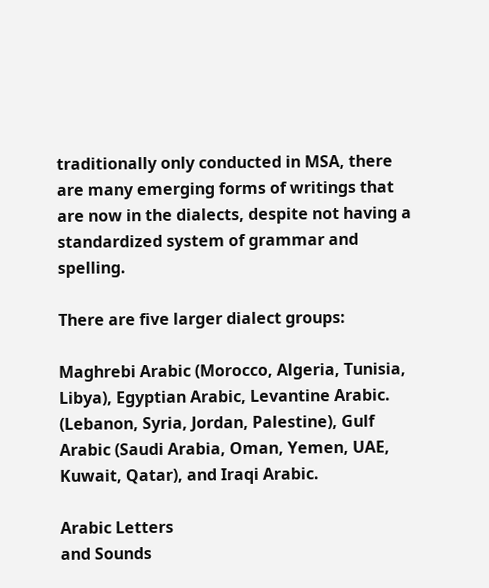traditionally only conducted in MSA, there are many emerging forms of writings that are now in the dialects, despite not having a standardized system of grammar and spelling.

There are five larger dialect groups:

Maghrebi Arabic (Morocco, Algeria, Tunisia, Libya), Egyptian Arabic, Levantine Arabic. (Lebanon, Syria, Jordan, Palestine), Gulf Arabic (Saudi Arabia, Oman, Yemen, UAE, Kuwait, Qatar), and Iraqi Arabic.

Arabic Letters
and Sounds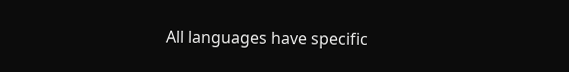All languages have specific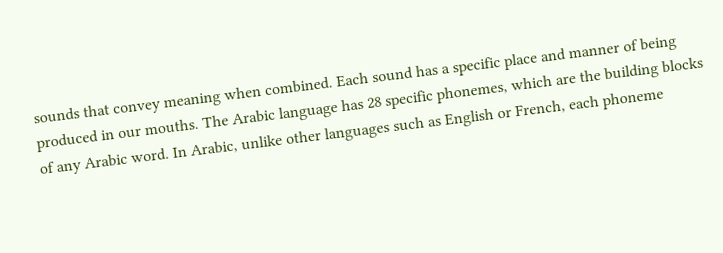sounds that convey meaning when combined. Each sound has a specific place and manner of being produced in our mouths. The Arabic language has 28 specific phonemes, which are the building blocks of any Arabic word. In Arabic, unlike other languages such as English or French, each phoneme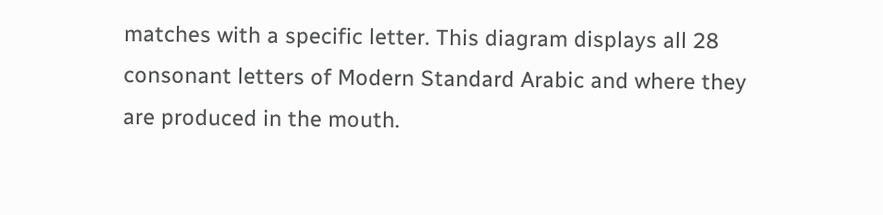matches with a specific letter. This diagram displays all 28 consonant letters of Modern Standard Arabic and where they are produced in the mouth.